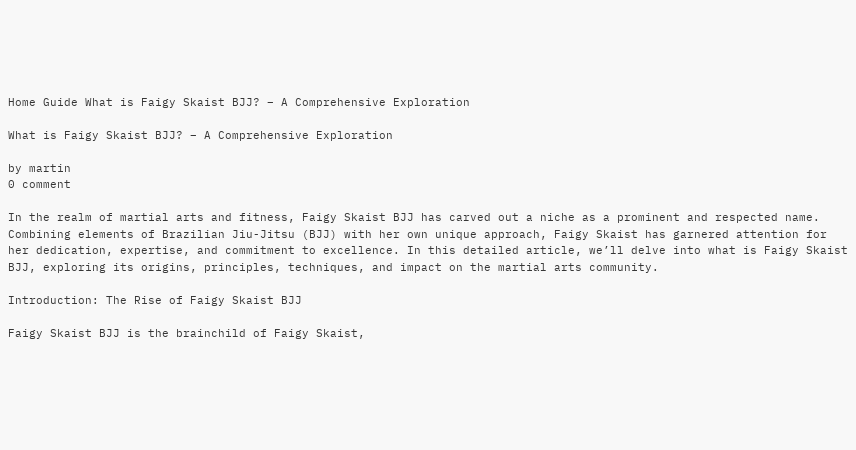Home Guide What is Faigy Skaist BJJ? – A Comprehensive Exploration

What is Faigy Skaist BJJ? – A Comprehensive Exploration

by martin
0 comment

In the realm of martial arts and fitness, Faigy Skaist BJJ has carved out a niche as a prominent and respected name. Combining elements of Brazilian Jiu-Jitsu (BJJ) with her own unique approach, Faigy Skaist has garnered attention for her dedication, expertise, and commitment to excellence. In this detailed article, we’ll delve into what is Faigy Skaist BJJ, exploring its origins, principles, techniques, and impact on the martial arts community.

Introduction: The Rise of Faigy Skaist BJJ

Faigy Skaist BJJ is the brainchild of Faigy Skaist,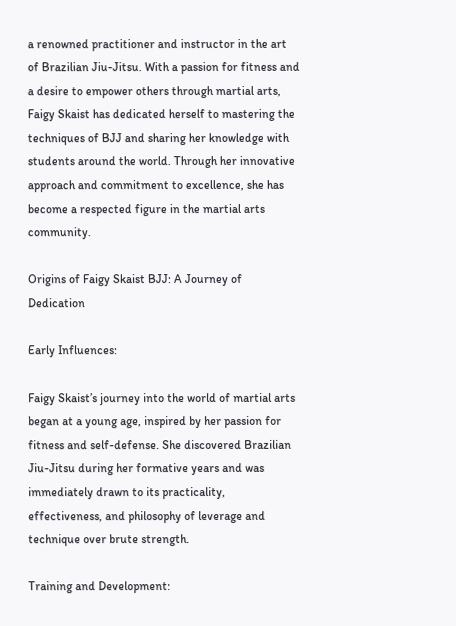a renowned practitioner and instructor in the art of Brazilian Jiu-Jitsu. With a passion for fitness and a desire to empower others through martial arts, Faigy Skaist has dedicated herself to mastering the techniques of BJJ and sharing her knowledge with students around the world. Through her innovative approach and commitment to excellence, she has become a respected figure in the martial arts community.

Origins of Faigy Skaist BJJ: A Journey of Dedication

Early Influences:

Faigy Skaist’s journey into the world of martial arts began at a young age, inspired by her passion for fitness and self-defense. She discovered Brazilian Jiu-Jitsu during her formative years and was immediately drawn to its practicality, effectiveness, and philosophy of leverage and technique over brute strength.

Training and Development: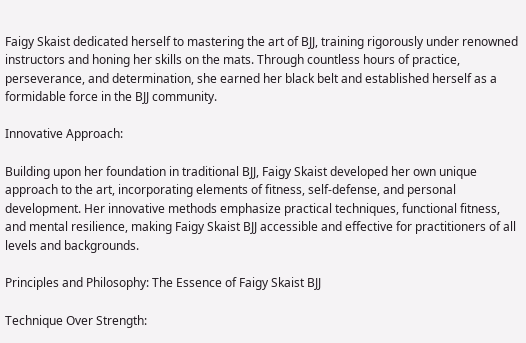Faigy Skaist dedicated herself to mastering the art of BJJ, training rigorously under renowned instructors and honing her skills on the mats. Through countless hours of practice, perseverance, and determination, she earned her black belt and established herself as a formidable force in the BJJ community.

Innovative Approach:

Building upon her foundation in traditional BJJ, Faigy Skaist developed her own unique approach to the art, incorporating elements of fitness, self-defense, and personal development. Her innovative methods emphasize practical techniques, functional fitness, and mental resilience, making Faigy Skaist BJJ accessible and effective for practitioners of all levels and backgrounds.

Principles and Philosophy: The Essence of Faigy Skaist BJJ

Technique Over Strength: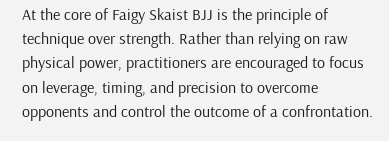At the core of Faigy Skaist BJJ is the principle of technique over strength. Rather than relying on raw physical power, practitioners are encouraged to focus on leverage, timing, and precision to overcome opponents and control the outcome of a confrontation.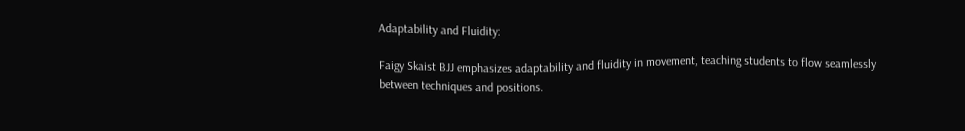Adaptability and Fluidity:

Faigy Skaist BJJ emphasizes adaptability and fluidity in movement, teaching students to flow seamlessly between techniques and positions.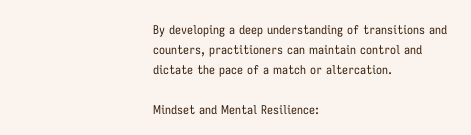By developing a deep understanding of transitions and counters, practitioners can maintain control and dictate the pace of a match or altercation.

Mindset and Mental Resilience: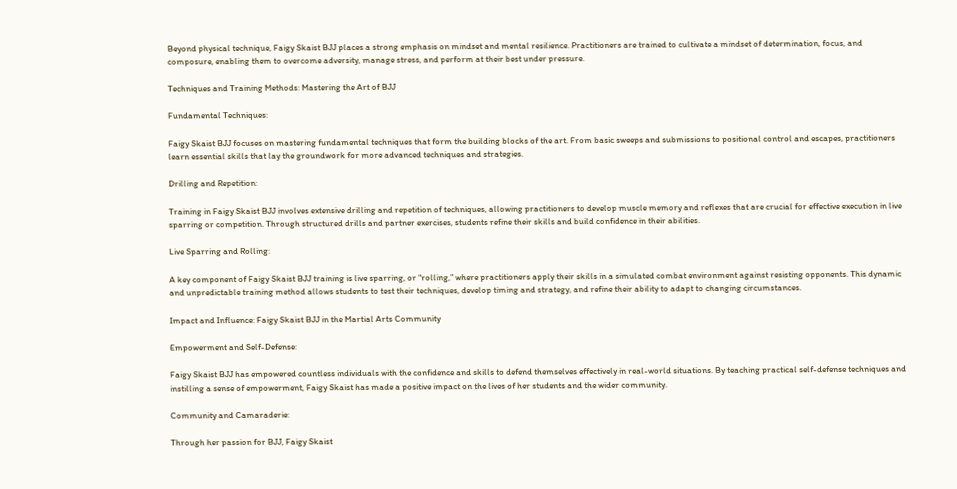Beyond physical technique, Faigy Skaist BJJ places a strong emphasis on mindset and mental resilience. Practitioners are trained to cultivate a mindset of determination, focus, and composure, enabling them to overcome adversity, manage stress, and perform at their best under pressure.

Techniques and Training Methods: Mastering the Art of BJJ

Fundamental Techniques:

Faigy Skaist BJJ focuses on mastering fundamental techniques that form the building blocks of the art. From basic sweeps and submissions to positional control and escapes, practitioners learn essential skills that lay the groundwork for more advanced techniques and strategies.

Drilling and Repetition:

Training in Faigy Skaist BJJ involves extensive drilling and repetition of techniques, allowing practitioners to develop muscle memory and reflexes that are crucial for effective execution in live sparring or competition. Through structured drills and partner exercises, students refine their skills and build confidence in their abilities.

Live Sparring and Rolling:

A key component of Faigy Skaist BJJ training is live sparring, or “rolling,” where practitioners apply their skills in a simulated combat environment against resisting opponents. This dynamic and unpredictable training method allows students to test their techniques, develop timing and strategy, and refine their ability to adapt to changing circumstances.

Impact and Influence: Faigy Skaist BJJ in the Martial Arts Community

Empowerment and Self-Defense:

Faigy Skaist BJJ has empowered countless individuals with the confidence and skills to defend themselves effectively in real-world situations. By teaching practical self-defense techniques and instilling a sense of empowerment, Faigy Skaist has made a positive impact on the lives of her students and the wider community.

Community and Camaraderie:

Through her passion for BJJ, Faigy Skaist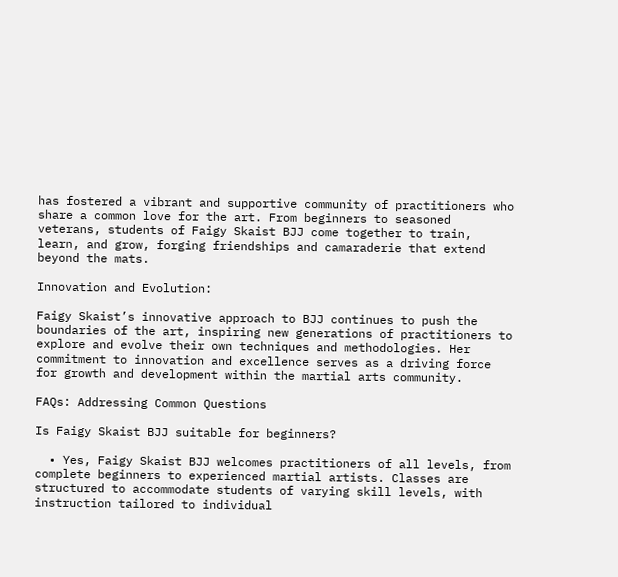has fostered a vibrant and supportive community of practitioners who share a common love for the art. From beginners to seasoned veterans, students of Faigy Skaist BJJ come together to train, learn, and grow, forging friendships and camaraderie that extend beyond the mats.

Innovation and Evolution:

Faigy Skaist’s innovative approach to BJJ continues to push the boundaries of the art, inspiring new generations of practitioners to explore and evolve their own techniques and methodologies. Her commitment to innovation and excellence serves as a driving force for growth and development within the martial arts community.

FAQs: Addressing Common Questions

Is Faigy Skaist BJJ suitable for beginners?

  • Yes, Faigy Skaist BJJ welcomes practitioners of all levels, from complete beginners to experienced martial artists. Classes are structured to accommodate students of varying skill levels, with instruction tailored to individual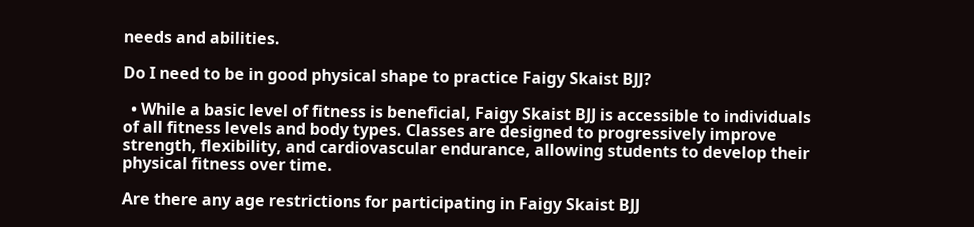needs and abilities.

Do I need to be in good physical shape to practice Faigy Skaist BJJ?

  • While a basic level of fitness is beneficial, Faigy Skaist BJJ is accessible to individuals of all fitness levels and body types. Classes are designed to progressively improve strength, flexibility, and cardiovascular endurance, allowing students to develop their physical fitness over time.

Are there any age restrictions for participating in Faigy Skaist BJJ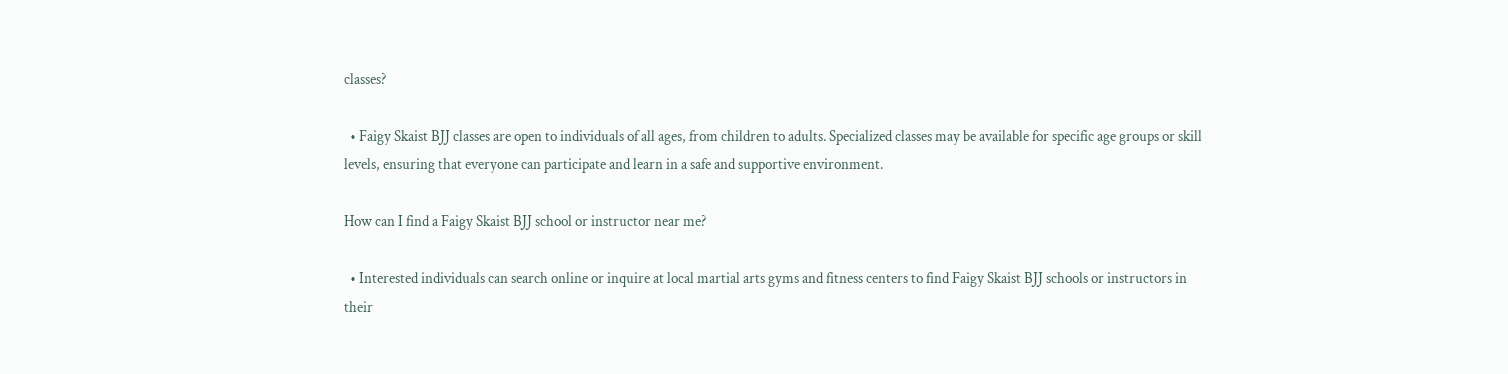classes?

  • Faigy Skaist BJJ classes are open to individuals of all ages, from children to adults. Specialized classes may be available for specific age groups or skill levels, ensuring that everyone can participate and learn in a safe and supportive environment.

How can I find a Faigy Skaist BJJ school or instructor near me?

  • Interested individuals can search online or inquire at local martial arts gyms and fitness centers to find Faigy Skaist BJJ schools or instructors in their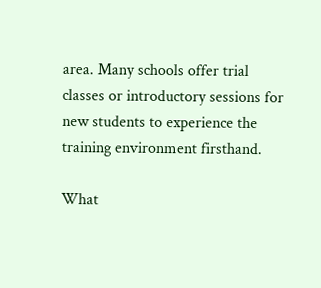area. Many schools offer trial classes or introductory sessions for new students to experience the training environment firsthand.

What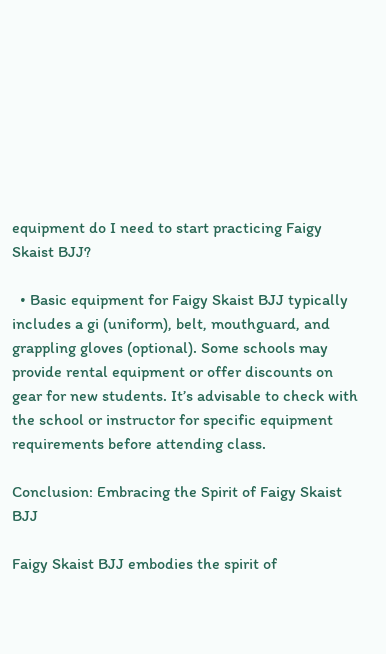equipment do I need to start practicing Faigy Skaist BJJ?

  • Basic equipment for Faigy Skaist BJJ typically includes a gi (uniform), belt, mouthguard, and grappling gloves (optional). Some schools may provide rental equipment or offer discounts on gear for new students. It’s advisable to check with the school or instructor for specific equipment requirements before attending class.

Conclusion: Embracing the Spirit of Faigy Skaist BJJ

Faigy Skaist BJJ embodies the spirit of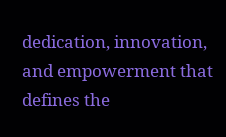dedication, innovation, and empowerment that defines the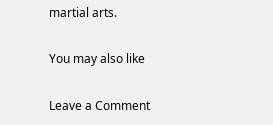martial arts.

You may also like

Leave a Comment